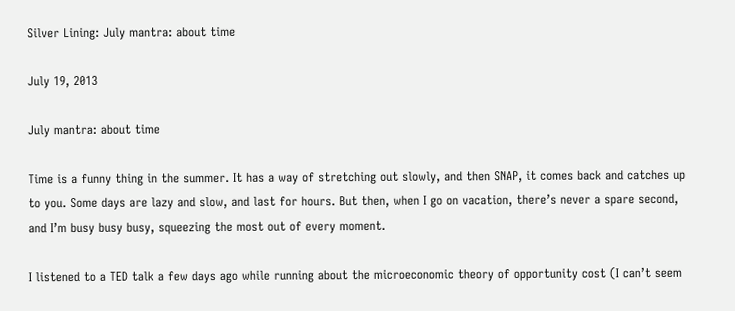Silver Lining: July mantra: about time

July 19, 2013

July mantra: about time

Time is a funny thing in the summer. It has a way of stretching out slowly, and then SNAP, it comes back and catches up to you. Some days are lazy and slow, and last for hours. But then, when I go on vacation, there’s never a spare second, and I’m busy busy busy, squeezing the most out of every moment.

I listened to a TED talk a few days ago while running about the microeconomic theory of opportunity cost (I can’t seem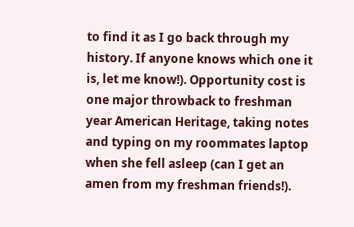to find it as I go back through my history. If anyone knows which one it is, let me know!). Opportunity cost is one major throwback to freshman year American Heritage, taking notes and typing on my roommates laptop when she fell asleep (can I get an amen from my freshman friends!).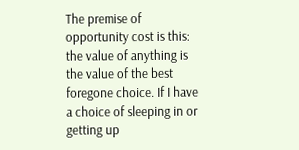The premise of opportunity cost is this: the value of anything is the value of the best foregone choice. If I have a choice of sleeping in or getting up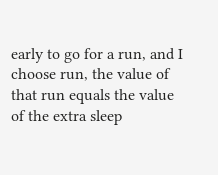early to go for a run, and I choose run, the value of that run equals the value of the extra sleep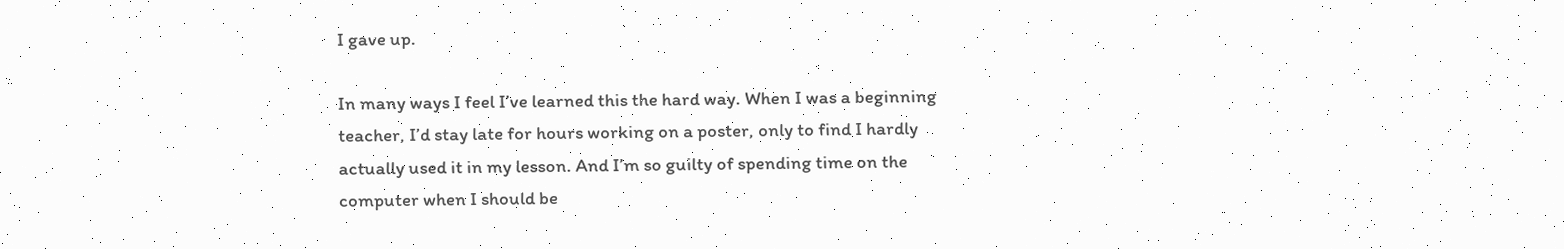I gave up.

In many ways I feel I’ve learned this the hard way. When I was a beginning teacher, I’d stay late for hours working on a poster, only to find I hardly actually used it in my lesson. And I’m so guilty of spending time on the computer when I should be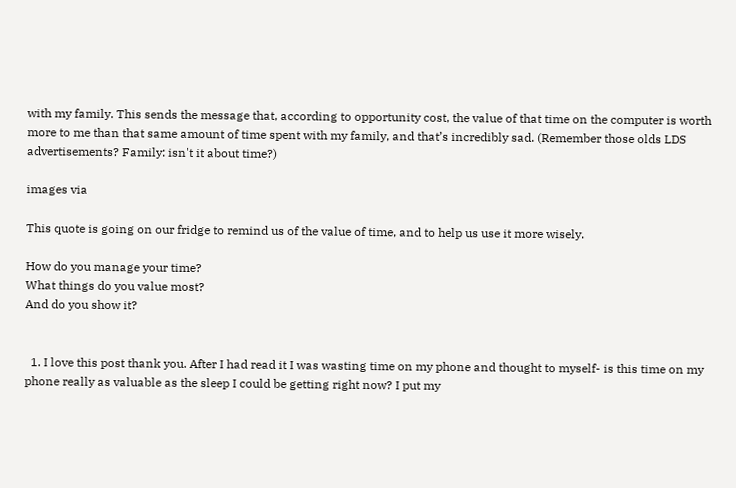with my family. This sends the message that, according to opportunity cost, the value of that time on the computer is worth more to me than that same amount of time spent with my family, and that’s incredibly sad. (Remember those olds LDS advertisements? Family: isn't it about time?)

images via

This quote is going on our fridge to remind us of the value of time, and to help us use it more wisely.

How do you manage your time?
What things do you value most?
And do you show it?


  1. I love this post thank you. After I had read it I was wasting time on my phone and thought to myself- is this time on my phone really as valuable as the sleep I could be getting right now? I put my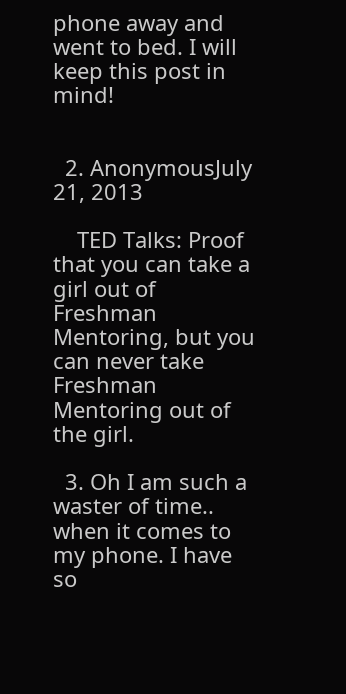phone away and went to bed. I will keep this post in mind!


  2. AnonymousJuly 21, 2013

    TED Talks: Proof that you can take a girl out of Freshman Mentoring, but you can never take Freshman Mentoring out of the girl.

  3. Oh I am such a waster of time.. when it comes to my phone. I have so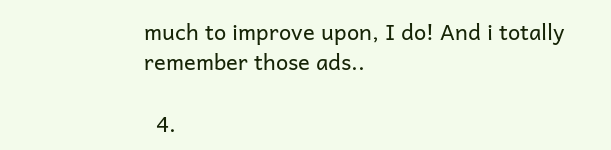much to improve upon, I do! And i totally remember those ads..

  4.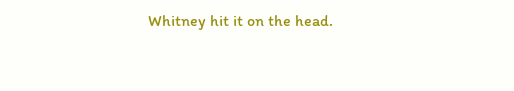Whitney hit it on the head.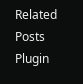Related Posts Plugin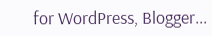for WordPress, Blogger...